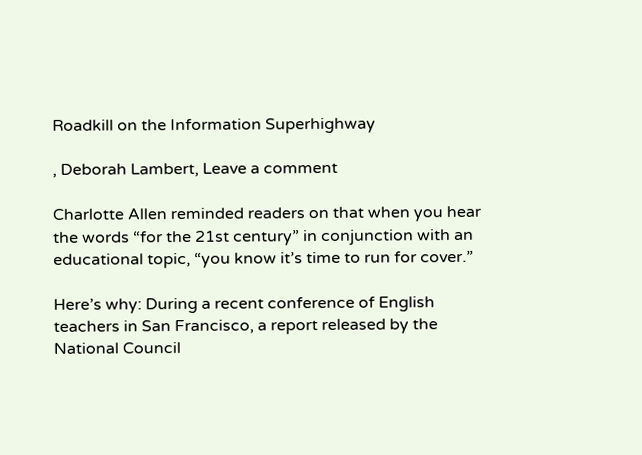Roadkill on the Information Superhighway

, Deborah Lambert, Leave a comment

Charlotte Allen reminded readers on that when you hear the words “for the 21st century” in conjunction with an educational topic, “you know it’s time to run for cover.”

Here’s why: During a recent conference of English teachers in San Francisco, a report released by the National Council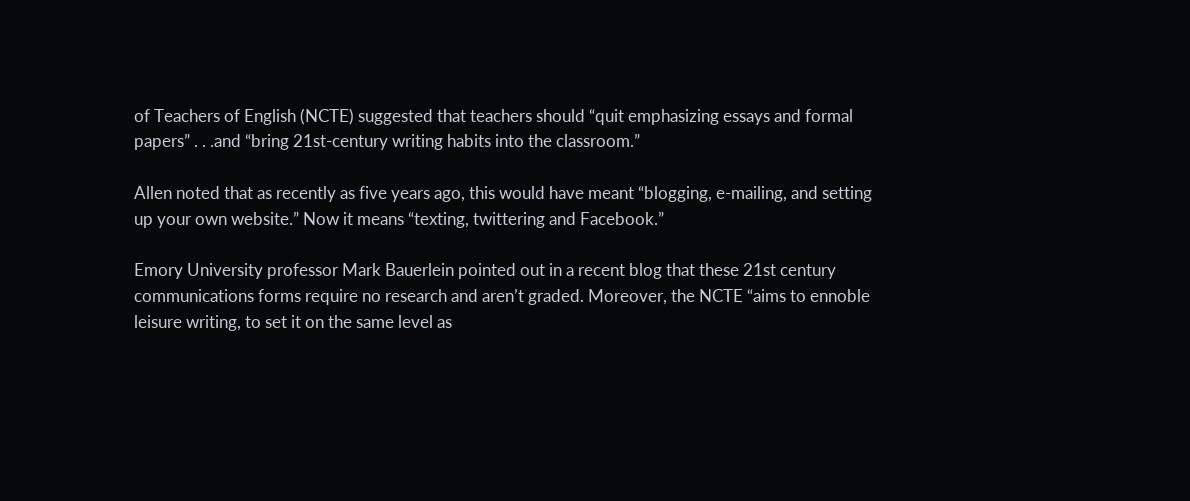of Teachers of English (NCTE) suggested that teachers should “quit emphasizing essays and formal papers” . . .and “bring 21st-century writing habits into the classroom.”

Allen noted that as recently as five years ago, this would have meant “blogging, e-mailing, and setting up your own website.” Now it means “texting, twittering and Facebook.”

Emory University professor Mark Bauerlein pointed out in a recent blog that these 21st century communications forms require no research and aren’t graded. Moreover, the NCTE “aims to ennoble leisure writing, to set it on the same level as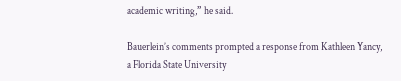academic writing,” he said.

Bauerlein’s comments prompted a response from Kathleen Yancy, a Florida State University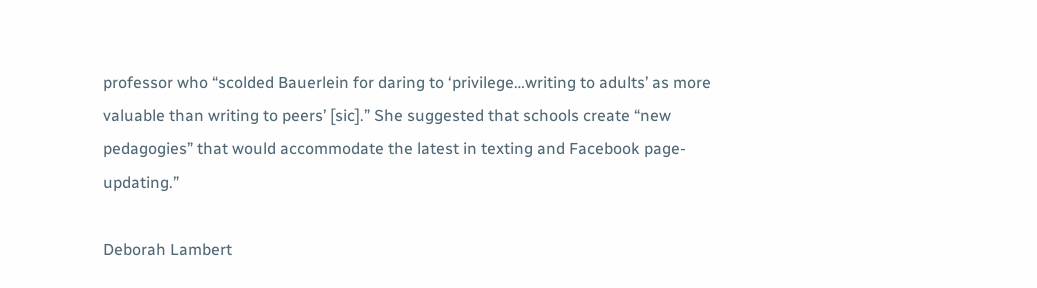professor who “scolded Bauerlein for daring to ‘privilege…writing to adults’ as more valuable than writing to peers’ [sic].” She suggested that schools create “new pedagogies” that would accommodate the latest in texting and Facebook page-updating.”

Deborah Lambert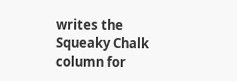writes the Squeaky Chalk column for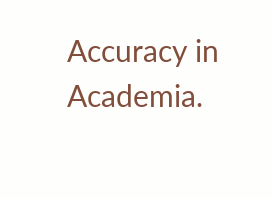Accuracy in Academia.